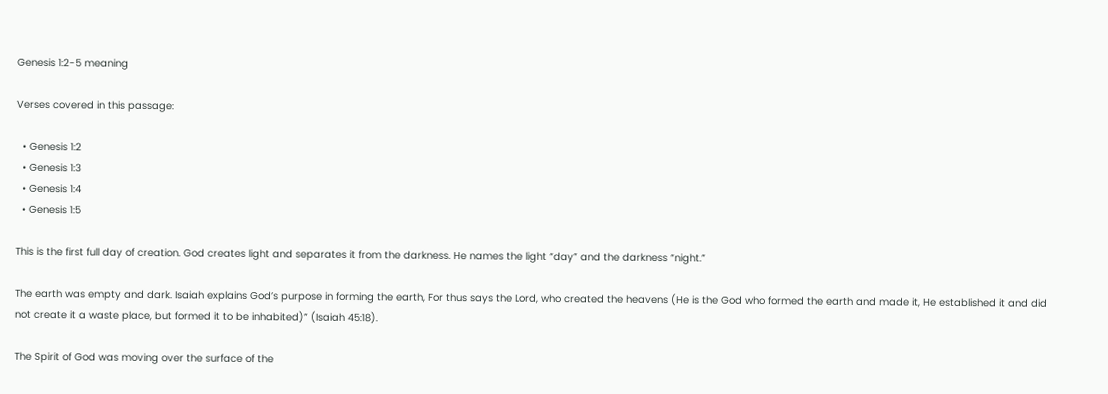Genesis 1:2-5 meaning

Verses covered in this passage:

  • Genesis 1:2
  • Genesis 1:3
  • Genesis 1:4
  • Genesis 1:5

This is the first full day of creation. God creates light and separates it from the darkness. He names the light “day” and the darkness “night.”

The earth was empty and dark. Isaiah explains God’s purpose in forming the earth, For thus says the Lord, who created the heavens (He is the God who formed the earth and made it, He established it and did not create it a waste place, but formed it to be inhabited)” (Isaiah 45:18).

The Spirit of God was moving over the surface of the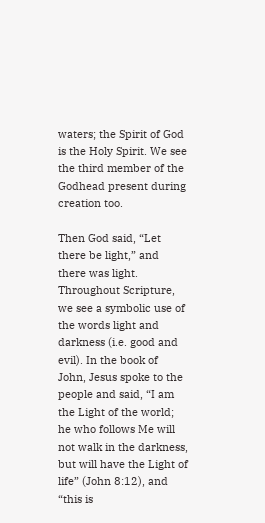waters; the Spirit of God is the Holy Spirit. We see the third member of the Godhead present during creation too.

Then God said, “Let there be light,” and there was light. Throughout Scripture, we see a symbolic use of the words light and darkness (i.e. good and evil). In the book of John, Jesus spoke to the people and said, “I am the Light of the world; he who follows Me will not walk in the darkness, but will have the Light of life” (John 8:12), and “this is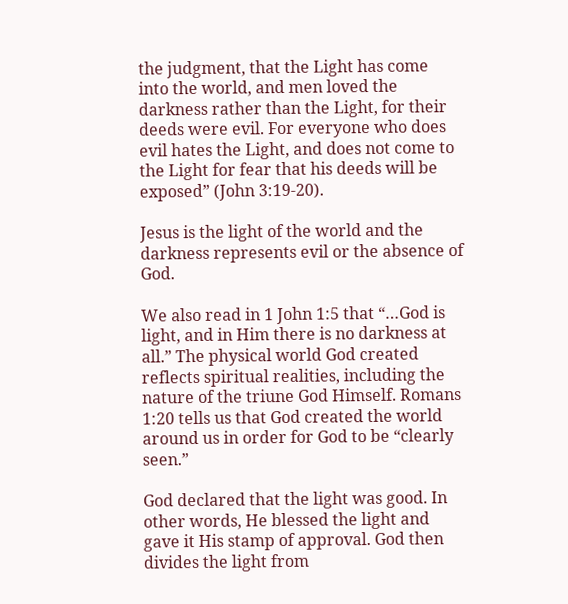the judgment, that the Light has come into the world, and men loved the darkness rather than the Light, for their deeds were evil. For everyone who does evil hates the Light, and does not come to the Light for fear that his deeds will be exposed” (John 3:19-20).

Jesus is the light of the world and the darkness represents evil or the absence of God.

We also read in 1 John 1:5 that “…God is light, and in Him there is no darkness at all.” The physical world God created reflects spiritual realities, including the nature of the triune God Himself. Romans 1:20 tells us that God created the world around us in order for God to be “clearly seen.”

God declared that the light was good. In other words, He blessed the light and gave it His stamp of approval. God then divides the light from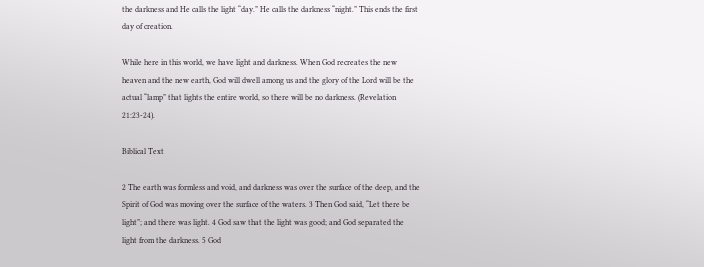the darkness and He calls the light “day.” He calls the darkness “night.” This ends the first day of creation.

While here in this world, we have light and darkness. When God recreates the new heaven and the new earth, God will dwell among us and the glory of the Lord will be the actual “lamp” that lights the entire world, so there will be no darkness. (Revelation 21:23-24).

Biblical Text

2 The earth was formless and void, and darkness was over the surface of the deep, and the Spirit of God was moving over the surface of the waters. 3 Then God said, “Let there be light”; and there was light. 4 God saw that the light was good; and God separated the light from the darkness. 5 God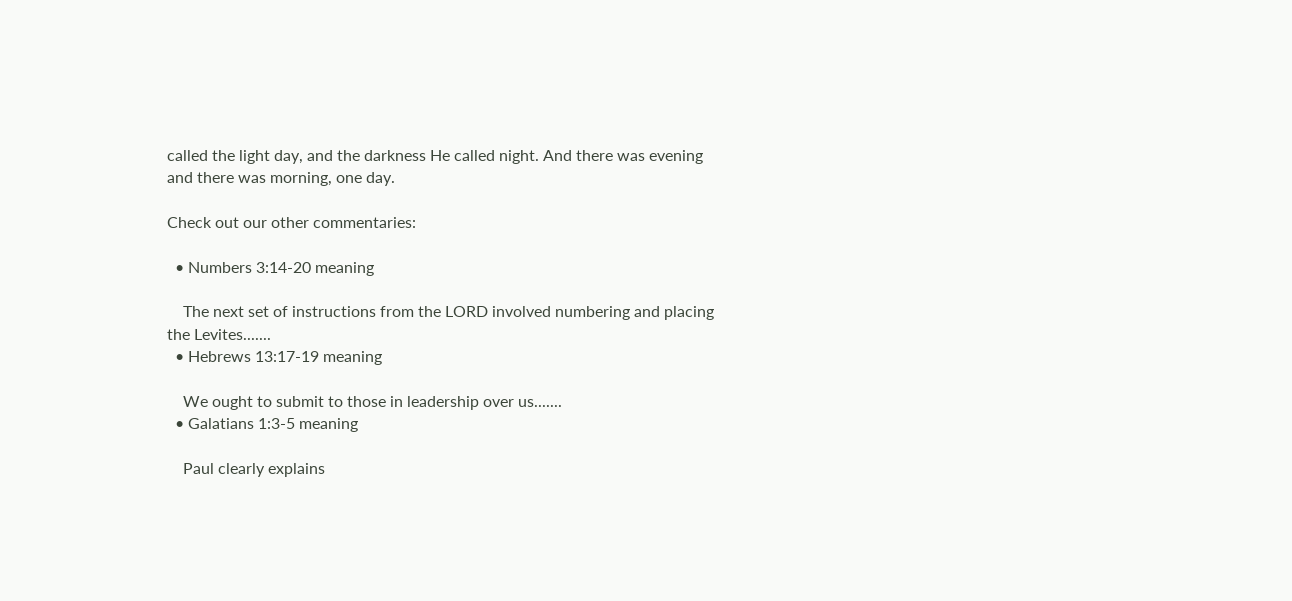called the light day, and the darkness He called night. And there was evening and there was morning, one day.

Check out our other commentaries:

  • Numbers 3:14-20 meaning

    The next set of instructions from the LORD involved numbering and placing the Levites.......
  • Hebrews 13:17-19 meaning

    We ought to submit to those in leadership over us.......
  • Galatians 1:3-5 meaning

    Paul clearly explains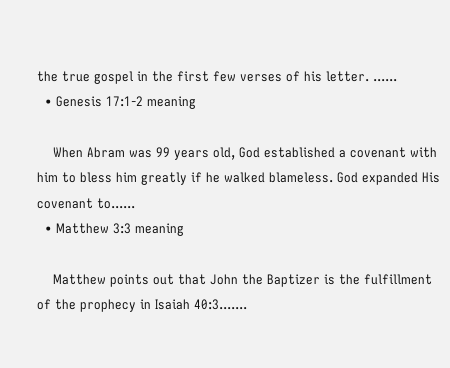the true gospel in the first few verses of his letter. ......
  • Genesis 17:1-2 meaning

    When Abram was 99 years old, God established a covenant with him to bless him greatly if he walked blameless. God expanded His covenant to......
  • Matthew 3:3 meaning

    Matthew points out that John the Baptizer is the fulfillment of the prophecy in Isaiah 40:3.......